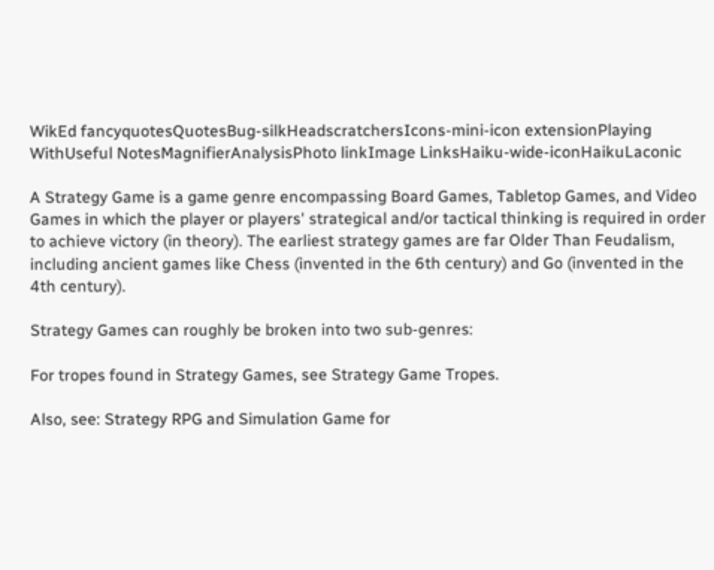WikEd fancyquotesQuotesBug-silkHeadscratchersIcons-mini-icon extensionPlaying WithUseful NotesMagnifierAnalysisPhoto linkImage LinksHaiku-wide-iconHaikuLaconic

A Strategy Game is a game genre encompassing Board Games, Tabletop Games, and Video Games in which the player or players' strategical and/or tactical thinking is required in order to achieve victory (in theory). The earliest strategy games are far Older Than Feudalism, including ancient games like Chess (invented in the 6th century) and Go (invented in the 4th century).

Strategy Games can roughly be broken into two sub-genres:

For tropes found in Strategy Games, see Strategy Game Tropes.

Also, see: Strategy RPG and Simulation Game for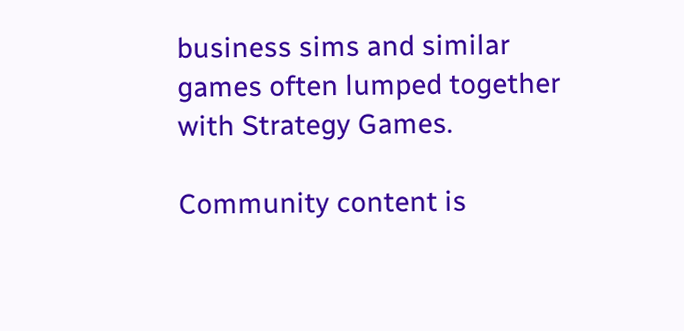business sims and similar games often lumped together with Strategy Games.

Community content is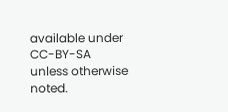available under CC-BY-SA unless otherwise noted.